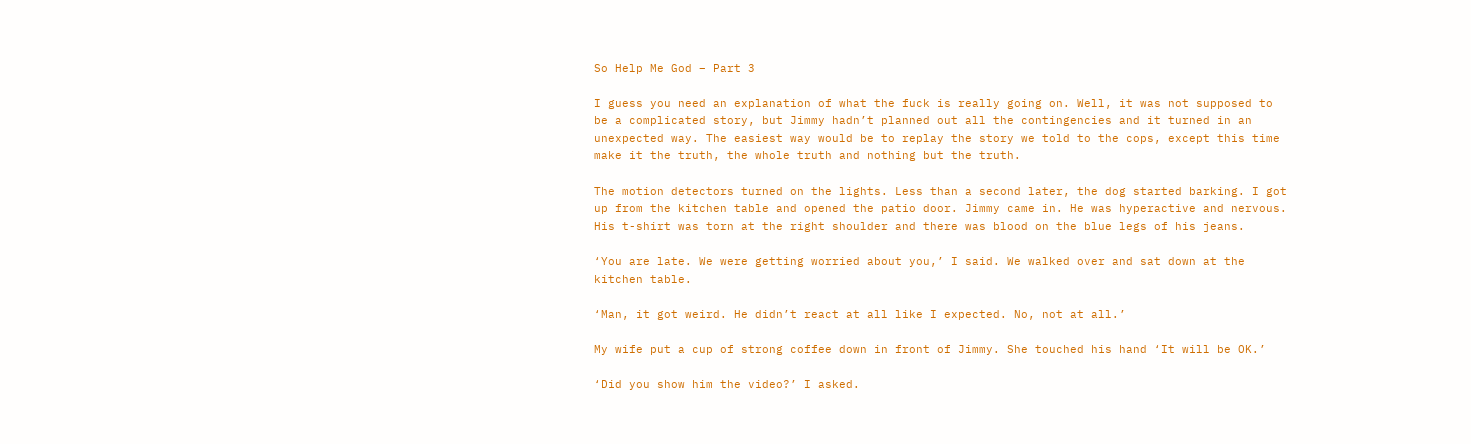So Help Me God – Part 3

I guess you need an explanation of what the fuck is really going on. Well, it was not supposed to be a complicated story, but Jimmy hadn’t planned out all the contingencies and it turned in an unexpected way. The easiest way would be to replay the story we told to the cops, except this time make it the truth, the whole truth and nothing but the truth.

The motion detectors turned on the lights. Less than a second later, the dog started barking. I got up from the kitchen table and opened the patio door. Jimmy came in. He was hyperactive and nervous. His t-shirt was torn at the right shoulder and there was blood on the blue legs of his jeans.

‘You are late. We were getting worried about you,’ I said. We walked over and sat down at the kitchen table.

‘Man, it got weird. He didn’t react at all like I expected. No, not at all.’

My wife put a cup of strong coffee down in front of Jimmy. She touched his hand ‘It will be OK.’

‘Did you show him the video?’ I asked.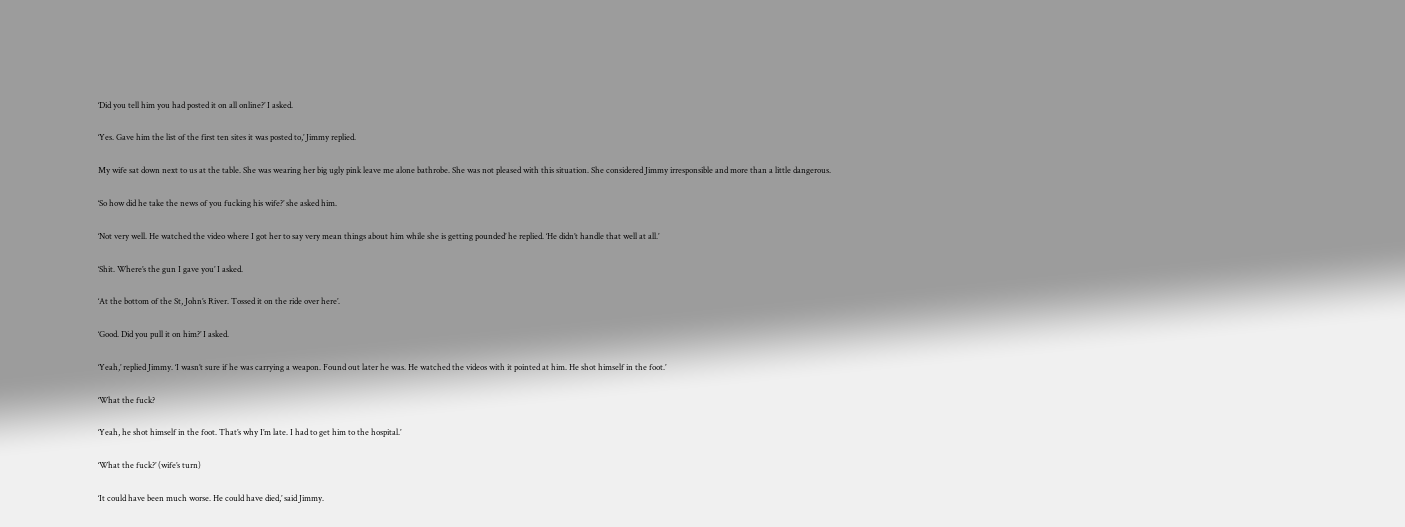‘Did you tell him you had posted it on all online?’ I asked.

‘Yes. Gave him the list of the first ten sites it was posted to,’ Jimmy replied.

My wife sat down next to us at the table. She was wearing her big ugly pink leave me alone bathrobe. She was not pleased with this situation. She considered Jimmy irresponsible and more than a little dangerous.

‘So how did he take the news of you fucking his wife?’ she asked him.

‘Not very well. He watched the video where I got her to say very mean things about him while she is getting pounded’ he replied. ‘He didn’t handle that well at all.’

‘Shit. Where’s the gun I gave you’ I asked.

‘At the bottom of the St, John’s River. Tossed it on the ride over here’.

‘Good. Did you pull it on him?’ I asked.

‘Yeah,’ replied Jimmy. ‘I wasn’t sure if he was carrying a weapon. Found out later he was. He watched the videos with it pointed at him. He shot himself in the foot.’

‘What the fuck?

‘Yeah, he shot himself in the foot. That’s why I’m late. I had to get him to the hospital.’

‘What the fuck?’ (wife’s turn)

‘It could have been much worse. He could have died,’ said Jimmy.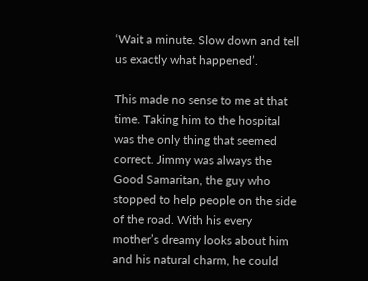‘Wait a minute. Slow down and tell us exactly what happened’.

This made no sense to me at that time. Taking him to the hospital was the only thing that seemed correct. Jimmy was always the Good Samaritan, the guy who stopped to help people on the side of the road. With his every mother’s dreamy looks about him and his natural charm, he could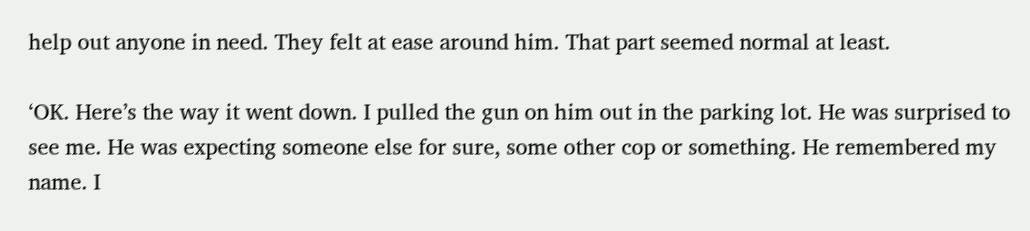help out anyone in need. They felt at ease around him. That part seemed normal at least.

‘OK. Here’s the way it went down. I pulled the gun on him out in the parking lot. He was surprised to see me. He was expecting someone else for sure, some other cop or something. He remembered my name. I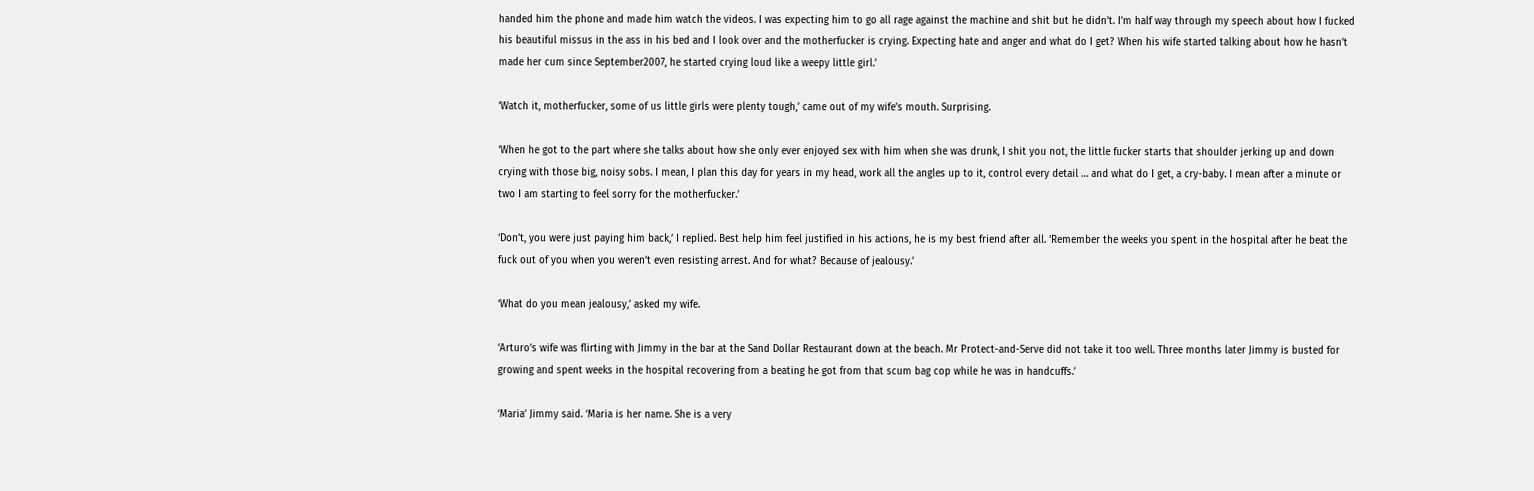handed him the phone and made him watch the videos. I was expecting him to go all rage against the machine and shit but he didn’t. I’m half way through my speech about how I fucked his beautiful missus in the ass in his bed and I look over and the motherfucker is crying. Expecting hate and anger and what do I get? When his wife started talking about how he hasn’t made her cum since September2007, he started crying loud like a weepy little girl.’

‘Watch it, motherfucker, some of us little girls were plenty tough,’ came out of my wife’s mouth. Surprising.

‘When he got to the part where she talks about how she only ever enjoyed sex with him when she was drunk, I shit you not, the little fucker starts that shoulder jerking up and down crying with those big, noisy sobs. I mean, I plan this day for years in my head, work all the angles up to it, control every detail … and what do I get, a cry-baby. I mean after a minute or two I am starting to feel sorry for the motherfucker.’

‘Don’t, you were just paying him back,’ I replied. Best help him feel justified in his actions, he is my best friend after all. ‘Remember the weeks you spent in the hospital after he beat the fuck out of you when you weren’t even resisting arrest. And for what? Because of jealousy.’

‘What do you mean jealousy,’ asked my wife.

‘Arturo’s wife was flirting with Jimmy in the bar at the Sand Dollar Restaurant down at the beach. Mr Protect-and-Serve did not take it too well. Three months later Jimmy is busted for growing and spent weeks in the hospital recovering from a beating he got from that scum bag cop while he was in handcuffs.’

‘Maria’ Jimmy said. ‘Maria is her name. She is a very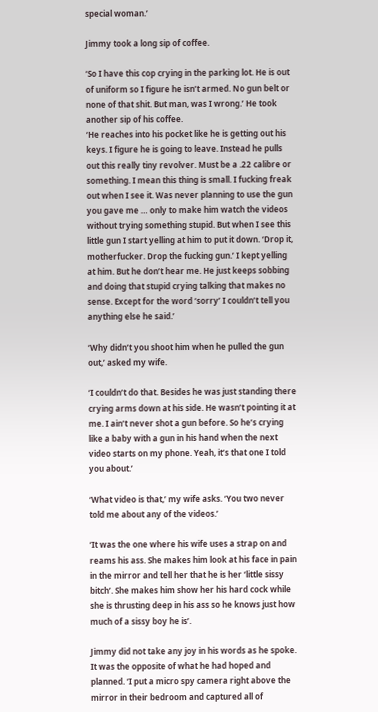special woman.’

Jimmy took a long sip of coffee.

‘So I have this cop crying in the parking lot. He is out of uniform so I figure he isn’t armed. No gun belt or none of that shit. But man, was I wrong.’ He took another sip of his coffee.
‘He reaches into his pocket like he is getting out his keys. I figure he is going to leave. Instead he pulls out this really tiny revolver. Must be a .22 calibre or something. I mean this thing is small. I fucking freak out when I see it. Was never planning to use the gun you gave me … only to make him watch the videos without trying something stupid. But when I see this little gun I start yelling at him to put it down. ‘Drop it, motherfucker. Drop the fucking gun.’ I kept yelling at him. But he don’t hear me. He just keeps sobbing and doing that stupid crying talking that makes no sense. Except for the word ‘sorry’ I couldn’t tell you anything else he said.’

‘Why didn’t you shoot him when he pulled the gun out,’ asked my wife.

‘I couldn’t do that. Besides he was just standing there crying arms down at his side. He wasn’t pointing it at me. I ain’t never shot a gun before. So he’s crying like a baby with a gun in his hand when the next video starts on my phone. Yeah, it’s that one I told you about.’

‘What video is that,’ my wife asks. ‘You two never told me about any of the videos.’

‘It was the one where his wife uses a strap on and reams his ass. She makes him look at his face in pain in the mirror and tell her that he is her ‘little sissy bitch’. She makes him show her his hard cock while she is thrusting deep in his ass so he knows just how much of a sissy boy he is’.

Jimmy did not take any joy in his words as he spoke. It was the opposite of what he had hoped and planned. ‘I put a micro spy camera right above the mirror in their bedroom and captured all of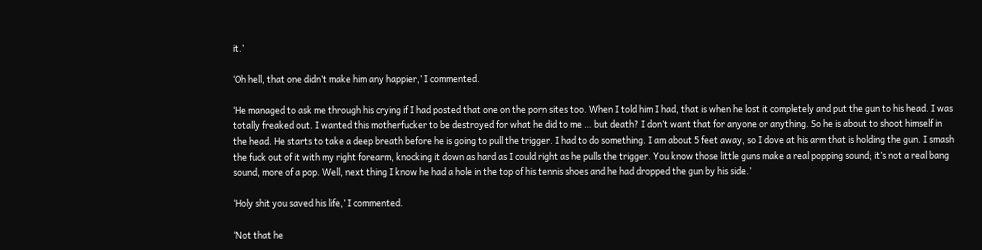it.’

‘Oh hell, that one didn’t make him any happier,’ I commented.

‘He managed to ask me through his crying if I had posted that one on the porn sites too. When I told him I had, that is when he lost it completely and put the gun to his head. I was totally freaked out. I wanted this motherfucker to be destroyed for what he did to me … but death? I don’t want that for anyone or anything. So he is about to shoot himself in the head. He starts to take a deep breath before he is going to pull the trigger. I had to do something. I am about 5 feet away, so I dove at his arm that is holding the gun. I smash the fuck out of it with my right forearm, knocking it down as hard as I could right as he pulls the trigger. You know those little guns make a real popping sound; it’s not a real bang sound, more of a pop. Well, next thing I know he had a hole in the top of his tennis shoes and he had dropped the gun by his side.’

‘Holy shit you saved his life,’ I commented.

‘Not that he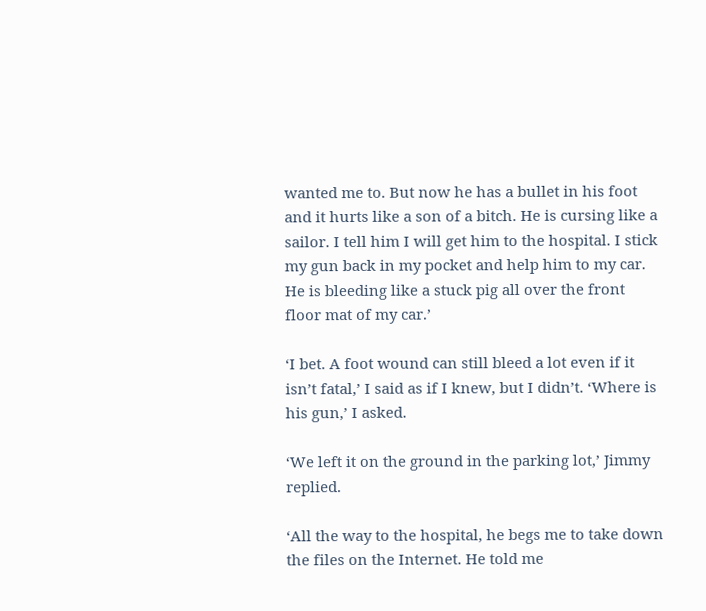wanted me to. But now he has a bullet in his foot and it hurts like a son of a bitch. He is cursing like a sailor. I tell him I will get him to the hospital. I stick my gun back in my pocket and help him to my car. He is bleeding like a stuck pig all over the front floor mat of my car.’

‘I bet. A foot wound can still bleed a lot even if it isn’t fatal,’ I said as if I knew, but I didn’t. ‘Where is his gun,’ I asked.

‘We left it on the ground in the parking lot,’ Jimmy replied.

‘All the way to the hospital, he begs me to take down the files on the Internet. He told me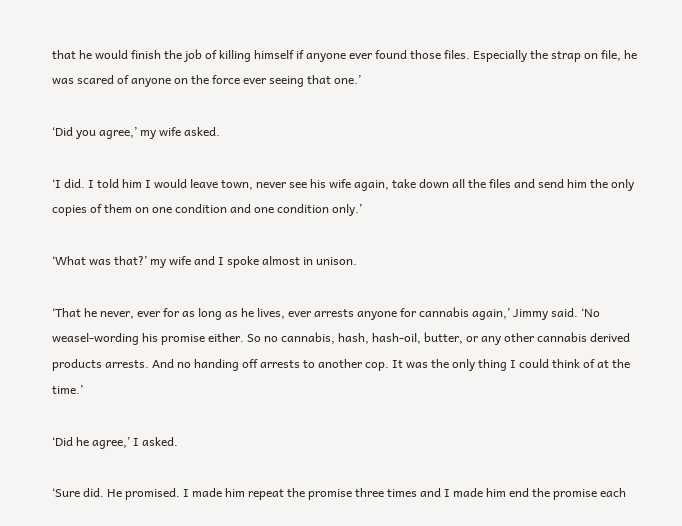that he would finish the job of killing himself if anyone ever found those files. Especially the strap on file, he was scared of anyone on the force ever seeing that one.’

‘Did you agree,’ my wife asked.

‘I did. I told him I would leave town, never see his wife again, take down all the files and send him the only copies of them on one condition and one condition only.’

‘What was that?’ my wife and I spoke almost in unison.

‘That he never, ever for as long as he lives, ever arrests anyone for cannabis again,’ Jimmy said. ‘No weasel-wording his promise either. So no cannabis, hash, hash-oil, butter, or any other cannabis derived products arrests. And no handing off arrests to another cop. It was the only thing I could think of at the time.’

‘Did he agree,’ I asked.

‘Sure did. He promised. I made him repeat the promise three times and I made him end the promise each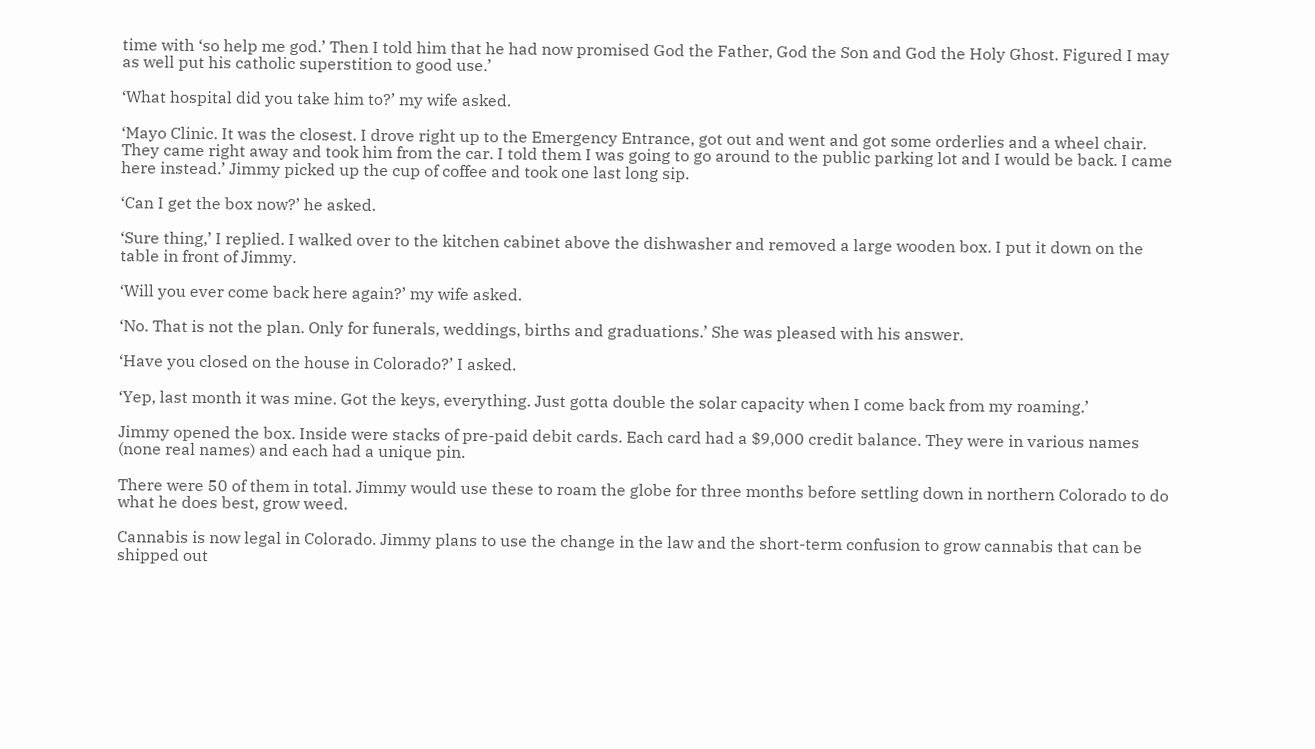time with ‘so help me god.’ Then I told him that he had now promised God the Father, God the Son and God the Holy Ghost. Figured I may as well put his catholic superstition to good use.’

‘What hospital did you take him to?’ my wife asked.

‘Mayo Clinic. It was the closest. I drove right up to the Emergency Entrance, got out and went and got some orderlies and a wheel chair. They came right away and took him from the car. I told them I was going to go around to the public parking lot and I would be back. I came here instead.’ Jimmy picked up the cup of coffee and took one last long sip.

‘Can I get the box now?’ he asked.

‘Sure thing,’ I replied. I walked over to the kitchen cabinet above the dishwasher and removed a large wooden box. I put it down on the table in front of Jimmy.

‘Will you ever come back here again?’ my wife asked.

‘No. That is not the plan. Only for funerals, weddings, births and graduations.’ She was pleased with his answer.

‘Have you closed on the house in Colorado?’ I asked.

‘Yep, last month it was mine. Got the keys, everything. Just gotta double the solar capacity when I come back from my roaming.’

Jimmy opened the box. Inside were stacks of pre-paid debit cards. Each card had a $9,000 credit balance. They were in various names (none real names) and each had a unique pin.

There were 50 of them in total. Jimmy would use these to roam the globe for three months before settling down in northern Colorado to do what he does best, grow weed.

Cannabis is now legal in Colorado. Jimmy plans to use the change in the law and the short-term confusion to grow cannabis that can be shipped out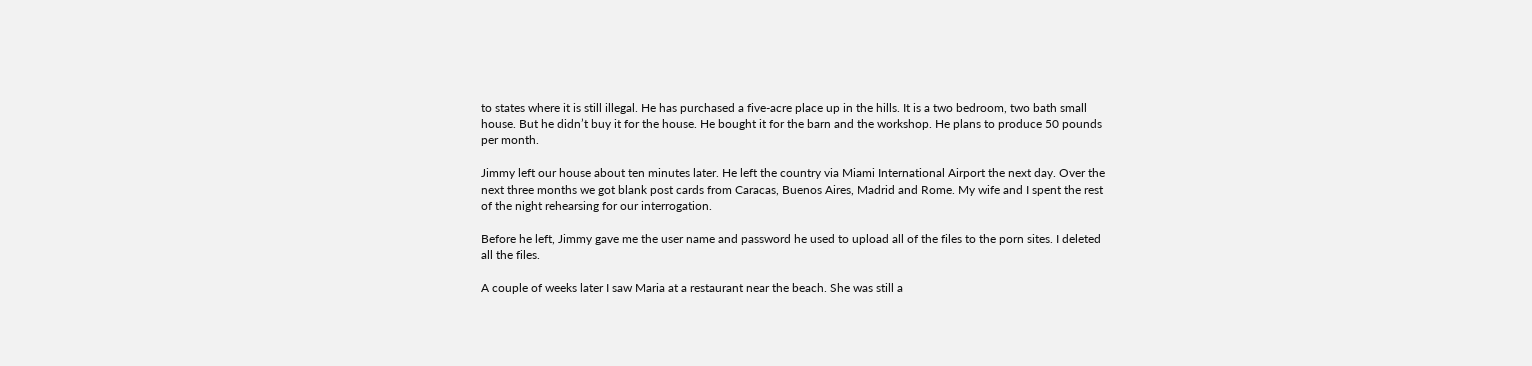to states where it is still illegal. He has purchased a five-acre place up in the hills. It is a two bedroom, two bath small house. But he didn’t buy it for the house. He bought it for the barn and the workshop. He plans to produce 50 pounds per month.

Jimmy left our house about ten minutes later. He left the country via Miami International Airport the next day. Over the next three months we got blank post cards from Caracas, Buenos Aires, Madrid and Rome. My wife and I spent the rest of the night rehearsing for our interrogation.

Before he left, Jimmy gave me the user name and password he used to upload all of the files to the porn sites. I deleted all the files.

A couple of weeks later I saw Maria at a restaurant near the beach. She was still a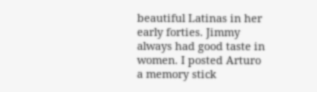beautiful Latinas in her early forties. Jimmy always had good taste in women. I posted Arturo a memory stick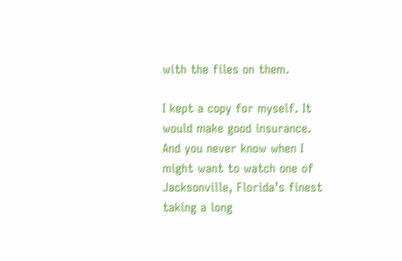with the files on them.

I kept a copy for myself. It would make good insurance. And you never know when I might want to watch one of Jacksonville, Florida’s finest taking a long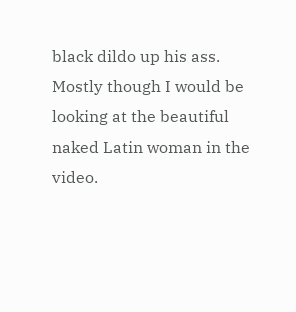black dildo up his ass. Mostly though I would be looking at the beautiful naked Latin woman in the video.